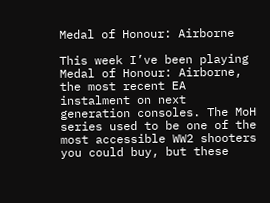Medal of Honour: Airborne

This week I’ve been playing Medal of Honour: Airborne, the most recent EA instalment on next generation consoles. The MoH series used to be one of the most accessible WW2 shooters you could buy, but these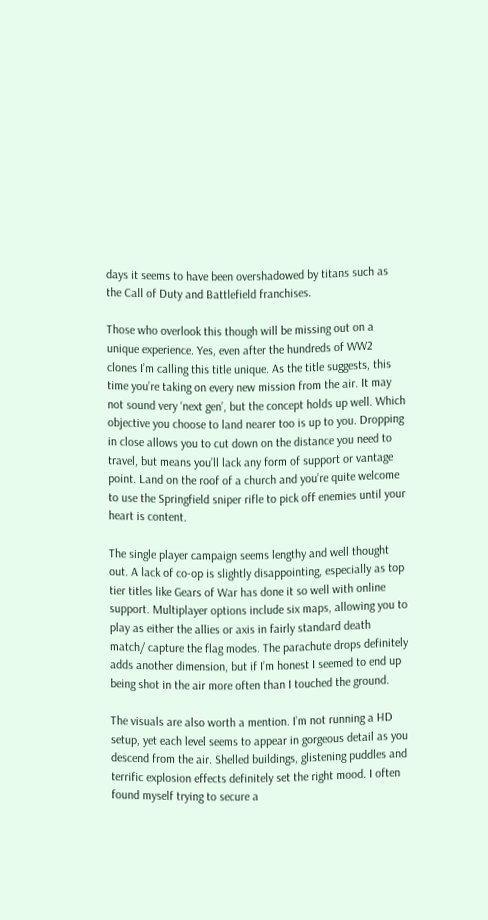days it seems to have been overshadowed by titans such as the Call of Duty and Battlefield franchises.

Those who overlook this though will be missing out on a unique experience. Yes, even after the hundreds of WW2 clones I’m calling this title unique. As the title suggests, this time you’re taking on every new mission from the air. It may not sound very ‘next gen’, but the concept holds up well. Which objective you choose to land nearer too is up to you. Dropping in close allows you to cut down on the distance you need to travel, but means you’ll lack any form of support or vantage point. Land on the roof of a church and you’re quite welcome to use the Springfield sniper rifle to pick off enemies until your heart is content.

The single player campaign seems lengthy and well thought out. A lack of co-op is slightly disappointing, especially as top tier titles like Gears of War has done it so well with online support. Multiplayer options include six maps, allowing you to play as either the allies or axis in fairly standard death match/ capture the flag modes. The parachute drops definitely adds another dimension, but if I’m honest I seemed to end up being shot in the air more often than I touched the ground.

The visuals are also worth a mention. I’m not running a HD setup, yet each level seems to appear in gorgeous detail as you descend from the air. Shelled buildings, glistening puddles and terrific explosion effects definitely set the right mood. I often found myself trying to secure a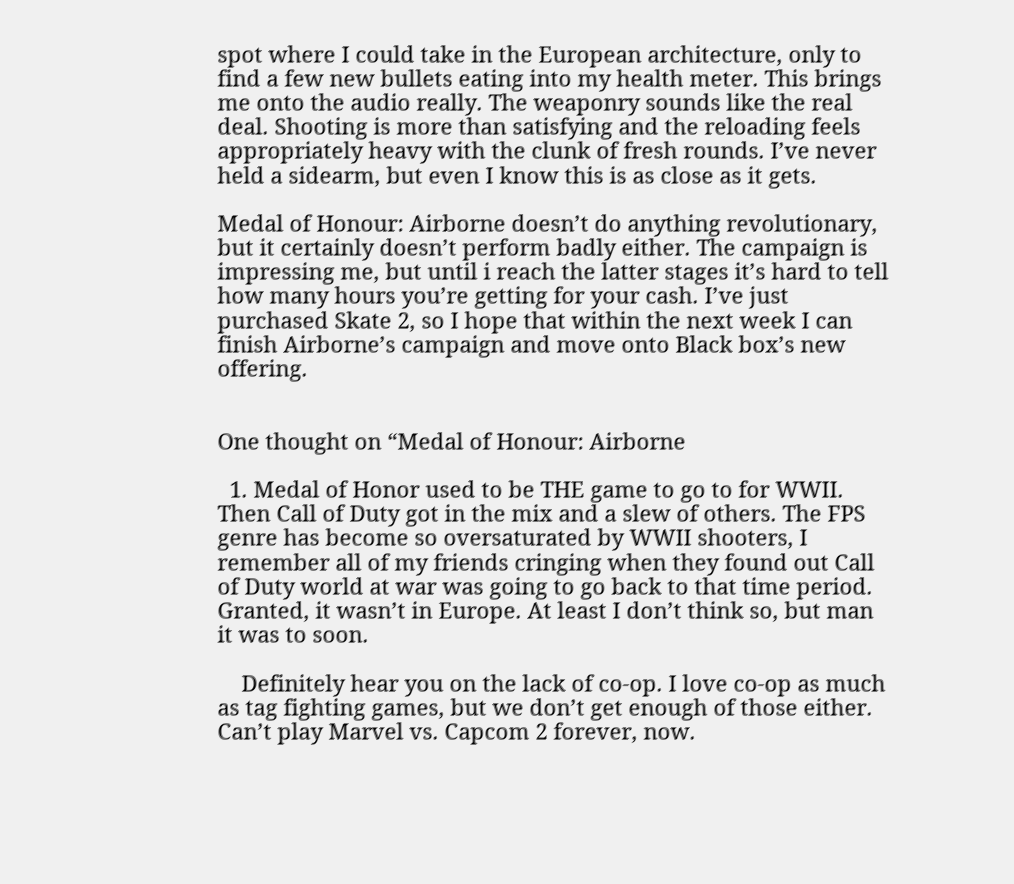spot where I could take in the European architecture, only to find a few new bullets eating into my health meter. This brings me onto the audio really. The weaponry sounds like the real deal. Shooting is more than satisfying and the reloading feels appropriately heavy with the clunk of fresh rounds. I’ve never held a sidearm, but even I know this is as close as it gets.

Medal of Honour: Airborne doesn’t do anything revolutionary, but it certainly doesn’t perform badly either. The campaign is impressing me, but until i reach the latter stages it’s hard to tell how many hours you’re getting for your cash. I’ve just purchased Skate 2, so I hope that within the next week I can finish Airborne’s campaign and move onto Black box’s new offering.


One thought on “Medal of Honour: Airborne

  1. Medal of Honor used to be THE game to go to for WWII. Then Call of Duty got in the mix and a slew of others. The FPS genre has become so oversaturated by WWII shooters, I remember all of my friends cringing when they found out Call of Duty world at war was going to go back to that time period. Granted, it wasn’t in Europe. At least I don’t think so, but man it was to soon.

    Definitely hear you on the lack of co-op. I love co-op as much as tag fighting games, but we don’t get enough of those either. Can’t play Marvel vs. Capcom 2 forever, now.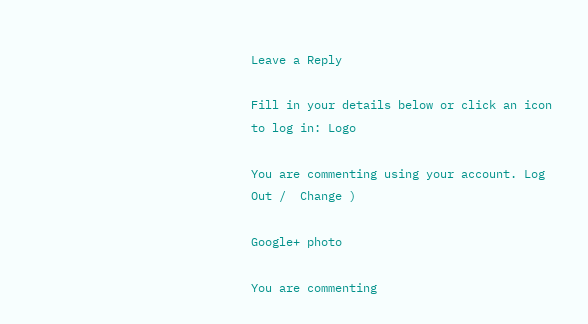Leave a Reply

Fill in your details below or click an icon to log in: Logo

You are commenting using your account. Log Out /  Change )

Google+ photo

You are commenting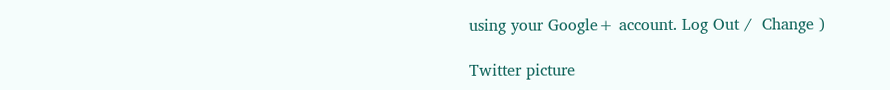using your Google+ account. Log Out /  Change )

Twitter picture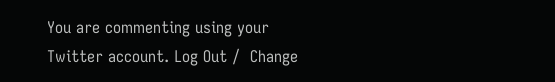You are commenting using your Twitter account. Log Out /  Change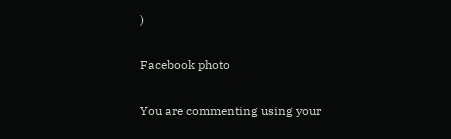)

Facebook photo

You are commenting using your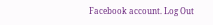Facebook account. Log Out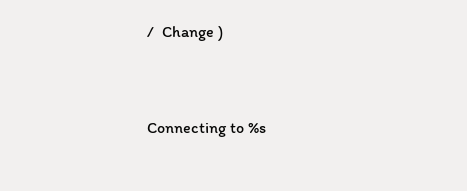/  Change )


Connecting to %s